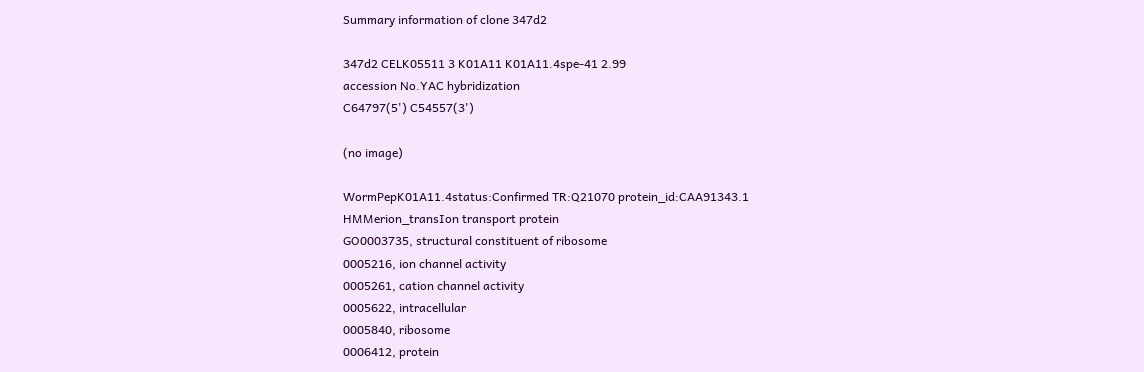Summary information of clone 347d2

347d2 CELK05511 3 K01A11 K01A11.4spe-41 2.99
accession No.YAC hybridization
C64797(5') C54557(3')

(no image)

WormPepK01A11.4status:Confirmed TR:Q21070 protein_id:CAA91343.1
HMMerion_transIon transport protein
GO0003735, structural constituent of ribosome
0005216, ion channel activity
0005261, cation channel activity
0005622, intracellular
0005840, ribosome
0006412, protein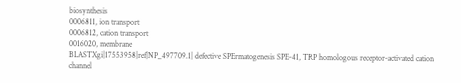biosynthesis
0006811, ion transport
0006812, cation transport
0016020, membrane
BLASTXgi|17553958|ref|NP_497709.1| defective SPErmatogenesis SPE-41, TRP homologous receptor-activated cation channel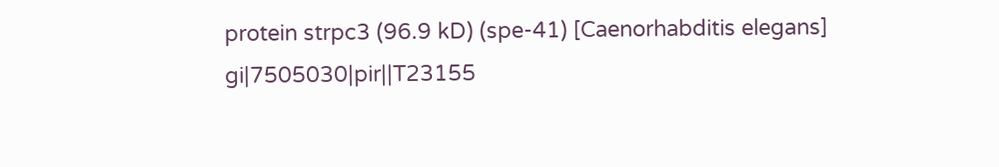protein strpc3 (96.9 kD) (spe-41) [Caenorhabditis elegans] gi|7505030|pir||T23155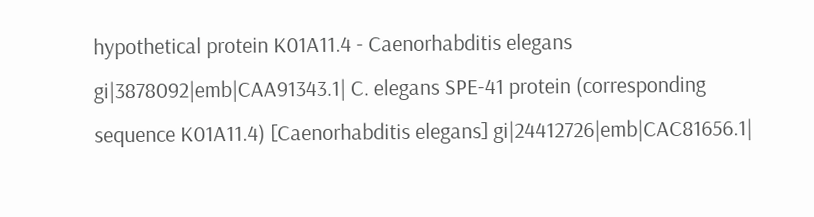hypothetical protein K01A11.4 - Caenorhabditis elegans gi|3878092|emb|CAA91343.1| C. elegans SPE-41 protein (corresponding sequence K01A11.4) [Caenorhabditis elegans] gi|24412726|emb|CAC81656.1|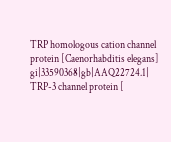TRP homologous cation channel protein [Caenorhabditis elegans] gi|33590368|gb|AAQ22724.1| TRP-3 channel protein [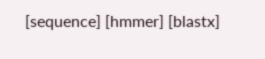[sequence] [hmmer] [blastx]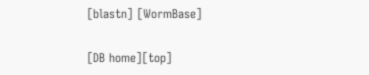[blastn] [WormBase]

[DB home][top]